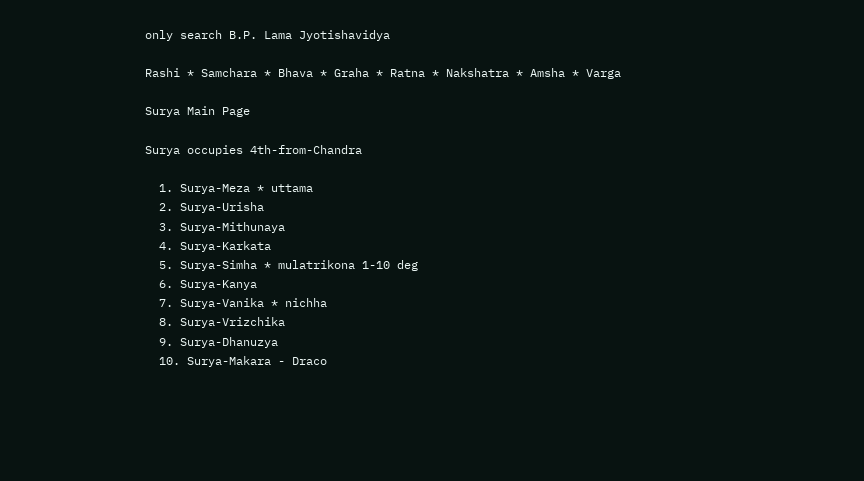only search B.P. Lama Jyotishavidya

Rashi * Samchara * Bhava * Graha * Ratna * Nakshatra * Amsha * Varga

Surya Main Page

Surya occupies 4th-from-Chandra

  1. Surya-Meza * uttama
  2. Surya-Urisha
  3. Surya-Mithunaya
  4. Surya-Karkata
  5. Surya-Simha * mulatrikona 1-10 deg
  6. Surya-Kanya
  7. Surya-Vanika * nichha
  8. Surya-Vrizchika
  9. Surya-Dhanuzya
  10. Surya-Makara - Draco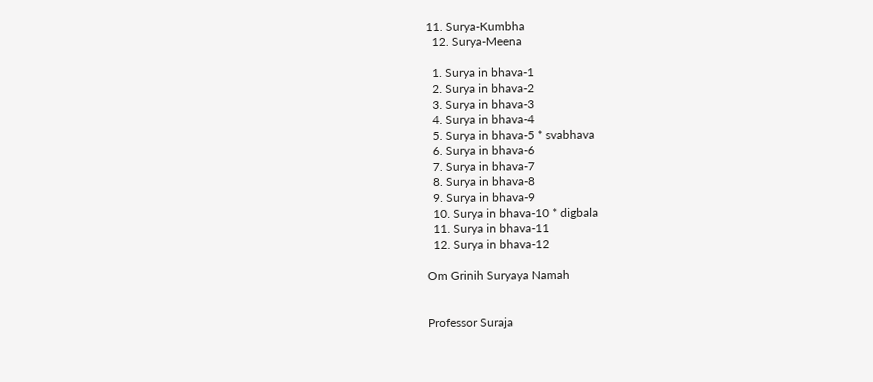11. Surya-Kumbha
  12. Surya-Meena

  1. Surya in bhava-1
  2. Surya in bhava-2
  3. Surya in bhava-3
  4. Surya in bhava-4
  5. Surya in bhava-5 * svabhava
  6. Surya in bhava-6
  7. Surya in bhava-7
  8. Surya in bhava-8
  9. Surya in bhava-9
  10. Surya in bhava-10 * digbala
  11. Surya in bhava-11
  12. Surya in bhava-12

Om Grinih Suryaya Namah


Professor Suraja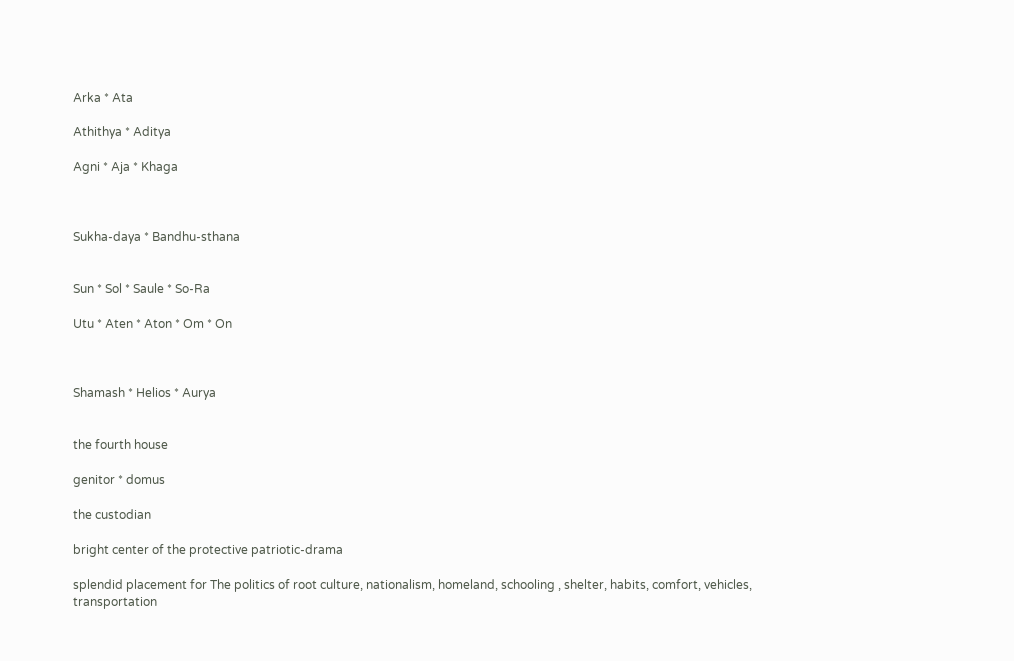Arka * Ata

Athithya * Aditya

Agni * Aja * Khaga



Sukha-daya * Bandhu-sthana


Sun * Sol * Saule * So-Ra

Utu * Aten * Aton * Om * On



Shamash * Helios * Aurya


the fourth house

genitor * domus

the custodian

bright center of the protective patriotic-drama

splendid placement for The politics of root culture, nationalism, homeland, schooling , shelter, habits, comfort, vehicles, transportation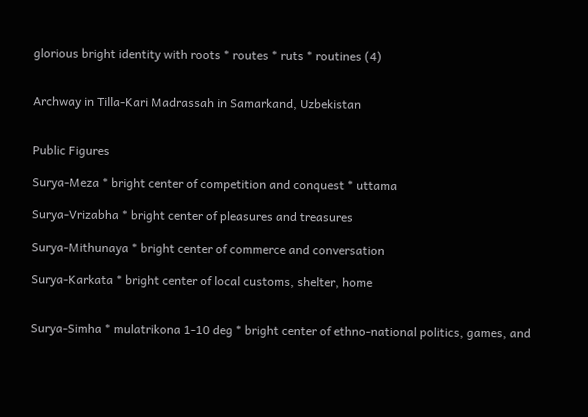glorious bright identity with roots * routes * ruts * routines (4)


Archway in Tilla-Kari Madrassah in Samarkand, Uzbekistan


Public Figures

Surya-Meza * bright center of competition and conquest * uttama

Surya-Vrizabha * bright center of pleasures and treasures

Surya-Mithunaya * bright center of commerce and conversation

Surya-Karkata * bright center of local customs, shelter, home


Surya-Simha * mulatrikona 1-10 deg * bright center of ethno-national politics, games, and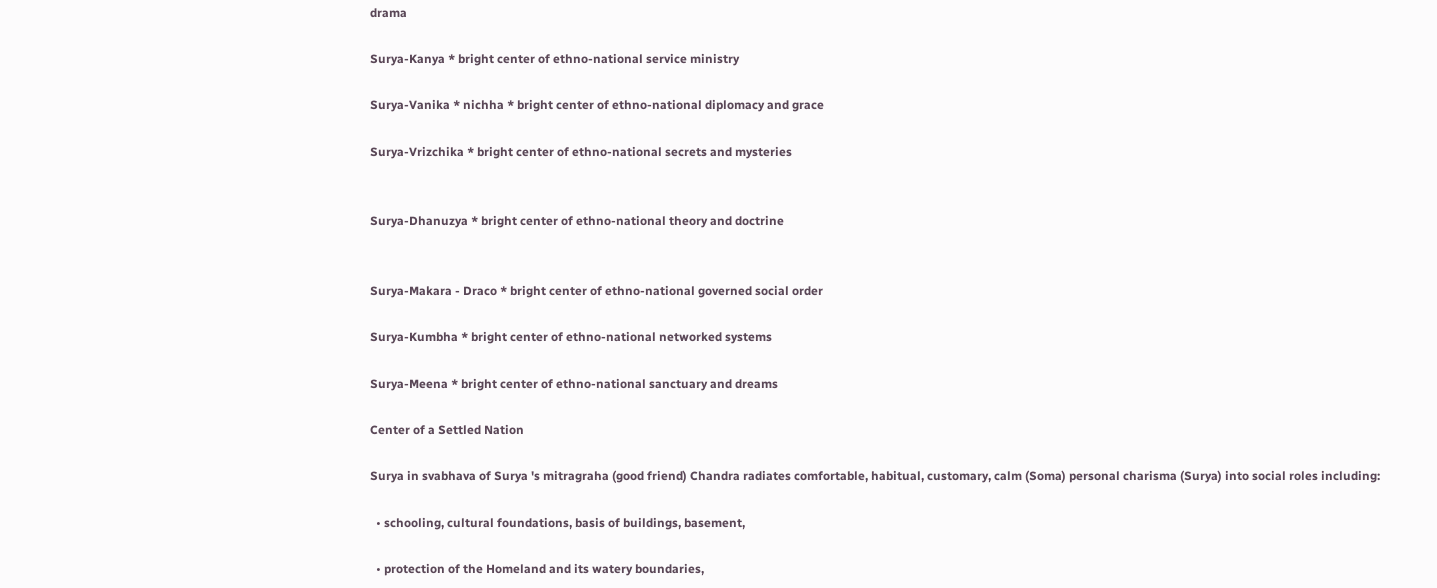drama

Surya-Kanya * bright center of ethno-national service ministry

Surya-Vanika * nichha * bright center of ethno-national diplomacy and grace

Surya-Vrizchika * bright center of ethno-national secrets and mysteries


Surya-Dhanuzya * bright center of ethno-national theory and doctrine


Surya-Makara - Draco * bright center of ethno-national governed social order

Surya-Kumbha * bright center of ethno-national networked systems

Surya-Meena * bright center of ethno-national sanctuary and dreams

Center of a Settled Nation

Surya in svabhava of Surya 's mitragraha (good friend) Chandra radiates comfortable, habitual, customary, calm (Soma) personal charisma (Surya) into social roles including:

  • schooling, cultural foundations, basis of buildings, basement,

  • protection of the Homeland and its watery boundaries,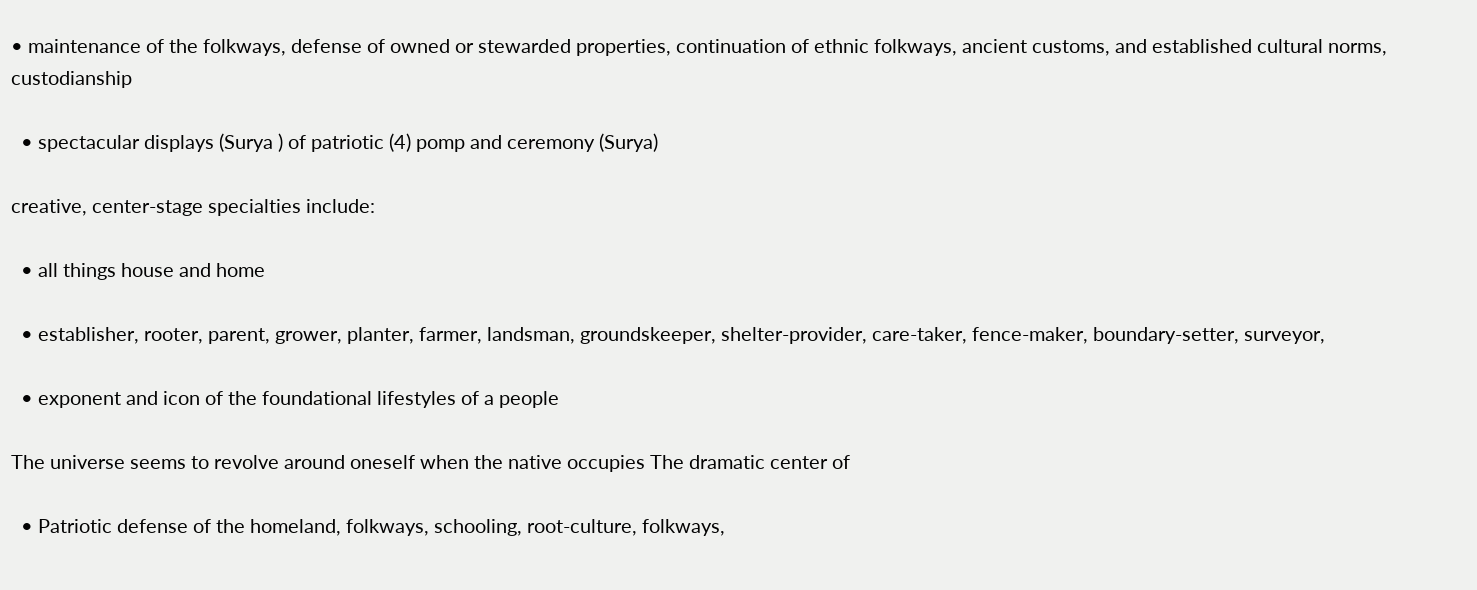• maintenance of the folkways, defense of owned or stewarded properties, continuation of ethnic folkways, ancient customs, and established cultural norms, custodianship

  • spectacular displays (Surya ) of patriotic (4) pomp and ceremony (Surya)

creative, center-stage specialties include:

  • all things house and home

  • establisher, rooter, parent, grower, planter, farmer, landsman, groundskeeper, shelter-provider, care-taker, fence-maker, boundary-setter, surveyor,

  • exponent and icon of the foundational lifestyles of a people

The universe seems to revolve around oneself when the native occupies The dramatic center of

  • Patriotic defense of the homeland, folkways, schooling, root-culture, folkways,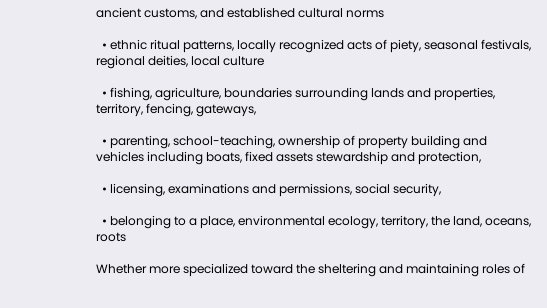ancient customs, and established cultural norms

  • ethnic ritual patterns, locally recognized acts of piety, seasonal festivals, regional deities, local culture

  • fishing, agriculture, boundaries surrounding lands and properties, territory, fencing, gateways,

  • parenting, school-teaching, ownership of property building and vehicles including boats, fixed assets stewardship and protection,

  • licensing, examinations and permissions, social security,

  • belonging to a place, environmental ecology, territory, the land, oceans, roots

Whether more specialized toward the sheltering and maintaining roles of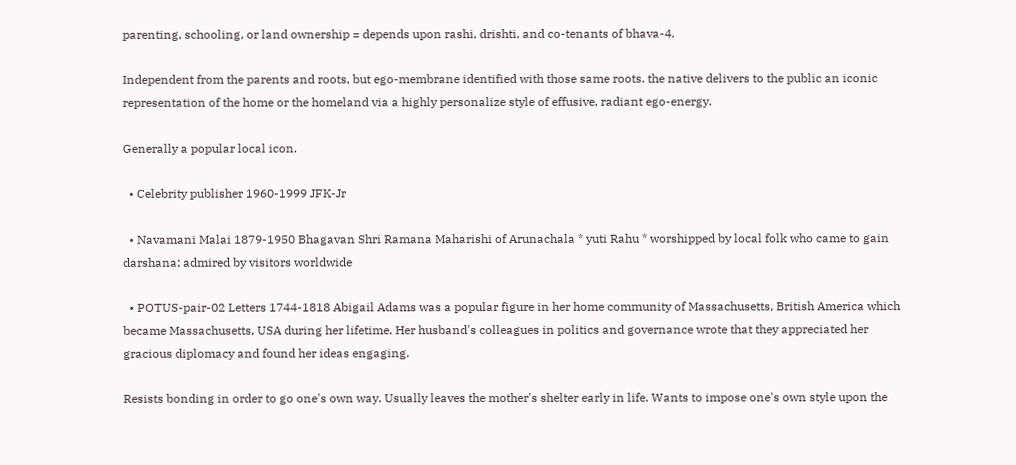parenting, schooling, or land ownership = depends upon rashi, drishti, and co-tenants of bhava-4.

Independent from the parents and roots, but ego-membrane identified with those same roots. the native delivers to the public an iconic representation of the home or the homeland via a highly personalize style of effusive, radiant ego-energy.

Generally a popular local icon.

  • Celebrity publisher 1960-1999 JFK-Jr

  • Navamani Malai 1879-1950 Bhagavan Shri Ramana Maharishi of Arunachala * yuti Rahu * worshipped by local folk who came to gain darshana; admired by visitors worldwide

  • POTUS-pair-02 Letters 1744-1818 Abigail Adams was a popular figure in her home community of Massachusetts, British America which became Massachusetts, USA during her lifetime. Her husband's colleagues in politics and governance wrote that they appreciated her gracious diplomacy and found her ideas engaging.

Resists bonding in order to go one's own way. Usually leaves the mother's shelter early in life. Wants to impose one's own style upon the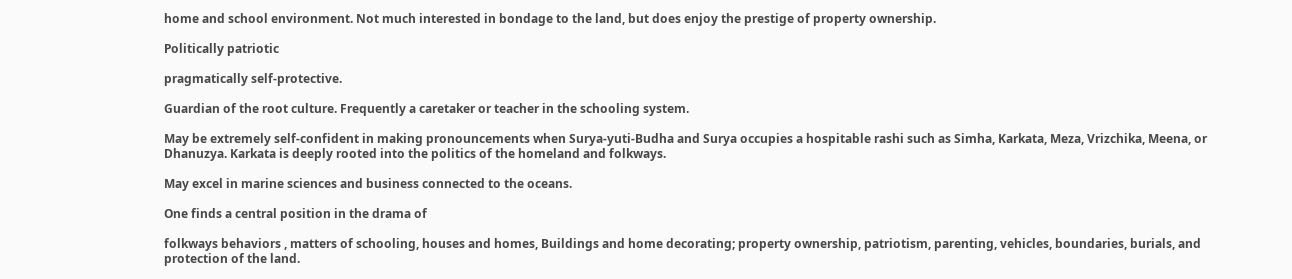home and school environment. Not much interested in bondage to the land, but does enjoy the prestige of property ownership.

Politically patriotic

pragmatically self-protective.

Guardian of the root culture. Frequently a caretaker or teacher in the schooling system.

May be extremely self-confident in making pronouncements when Surya-yuti-Budha and Surya occupies a hospitable rashi such as Simha, Karkata, Meza, Vrizchika, Meena, or Dhanuzya. Karkata is deeply rooted into the politics of the homeland and folkways.

May excel in marine sciences and business connected to the oceans.

One finds a central position in the drama of

folkways behaviors , matters of schooling, houses and homes, Buildings and home decorating; property ownership, patriotism, parenting, vehicles, boundaries, burials, and protection of the land.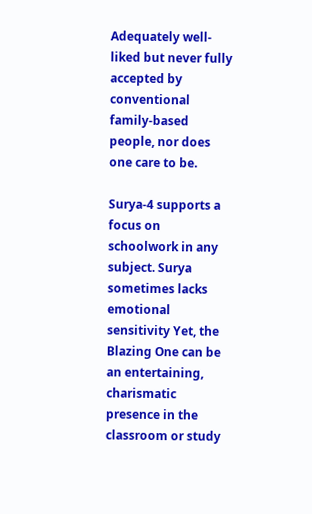Adequately well-liked but never fully accepted by conventional family-based people, nor does one care to be.

Surya-4 supports a focus on schoolwork in any subject. Surya sometimes lacks emotional sensitivity Yet, the Blazing One can be an entertaining, charismatic presence in the classroom or study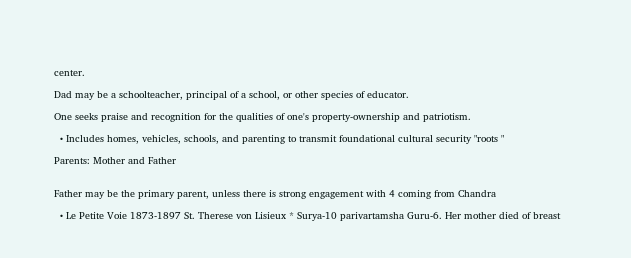center.

Dad may be a schoolteacher, principal of a school, or other species of educator.

One seeks praise and recognition for the qualities of one's property-ownership and patriotism.

  • Includes homes, vehicles, schools, and parenting to transmit foundational cultural security "roots "

Parents: Mother and Father


Father may be the primary parent, unless there is strong engagement with 4 coming from Chandra

  • Le Petite Voie 1873-1897 St. Therese von Lisieux * Surya-10 parivartamsha Guru-6. Her mother died of breast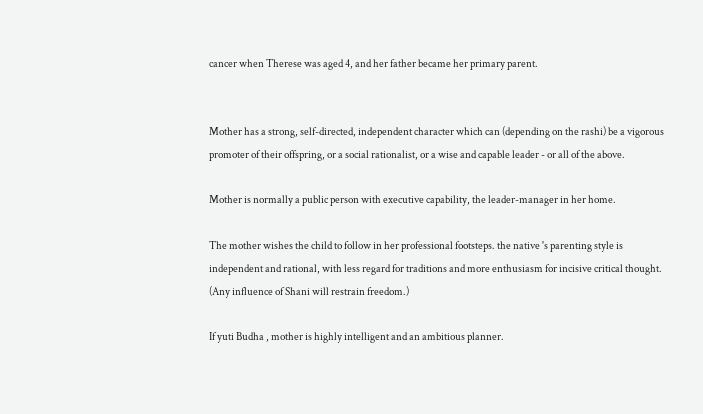cancer when Therese was aged 4, and her father became her primary parent.


Mother has a strong, self-directed, independent character which can (depending on the rashi) be a vigorous promoter of their offspring, or a social rationalist, or a wise and capable leader - or all of the above.

Mother is normally a public person with executive capability, the leader-manager in her home.

The mother wishes the child to follow in her professional footsteps. the native 's parenting style is independent and rational, with less regard for traditions and more enthusiasm for incisive critical thought. (Any influence of Shani will restrain freedom.)

If yuti Budha , mother is highly intelligent and an ambitious planner.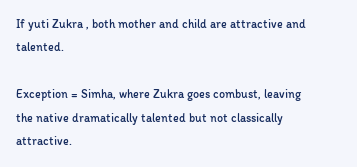If yuti Zukra , both mother and child are attractive and talented.

Exception = Simha, where Zukra goes combust, leaving the native dramatically talented but not classically attractive.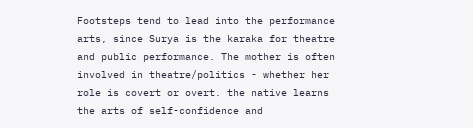Footsteps tend to lead into the performance arts, since Surya is the karaka for theatre and public performance. The mother is often involved in theatre/politics - whether her role is covert or overt. the native learns the arts of self-confidence and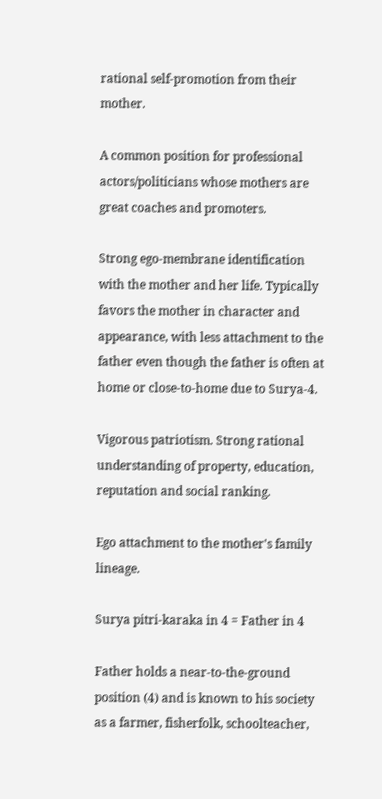rational self-promotion from their mother.

A common position for professional actors/politicians whose mothers are great coaches and promoters.

Strong ego-membrane identification with the mother and her life. Typically favors the mother in character and appearance, with less attachment to the father even though the father is often at home or close-to-home due to Surya-4.

Vigorous patriotism. Strong rational understanding of property, education, reputation and social ranking.

Ego attachment to the mother's family lineage.

Surya pitri-karaka in 4 = Father in 4

Father holds a near-to-the-ground position (4) and is known to his society as a farmer, fisherfolk, schoolteacher,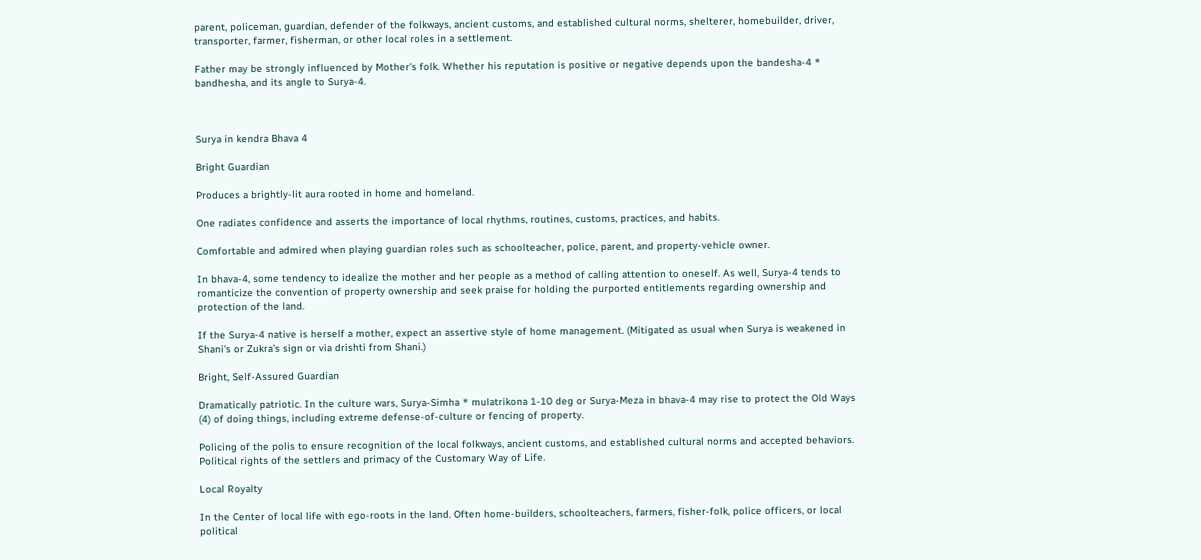parent, policeman, guardian, defender of the folkways, ancient customs, and established cultural norms, shelterer, homebuilder, driver, transporter, farmer, fisherman, or other local roles in a settlement.

Father may be strongly influenced by Mother's folk. Whether his reputation is positive or negative depends upon the bandesha-4 * bandhesha, and its angle to Surya-4.



Surya in kendra Bhava 4

Bright Guardian

Produces a brightly-lit aura rooted in home and homeland.

One radiates confidence and asserts the importance of local rhythms, routines, customs, practices, and habits.

Comfortable and admired when playing guardian roles such as schoolteacher, police, parent, and property-vehicle owner.

In bhava-4, some tendency to idealize the mother and her people as a method of calling attention to oneself. As well, Surya-4 tends to romanticize the convention of property ownership and seek praise for holding the purported entitlements regarding ownership and protection of the land.

If the Surya-4 native is herself a mother, expect an assertive style of home management. (Mitigated as usual when Surya is weakened in Shani's or Zukra's sign or via drishti from Shani.)

Bright, Self-Assured Guardian

Dramatically patriotic. In the culture wars, Surya-Simha * mulatrikona 1-10 deg or Surya-Meza in bhava-4 may rise to protect the Old Ways (4) of doing things, including extreme defense-of-culture or fencing of property.

Policing of the polis to ensure recognition of the local folkways, ancient customs, and established cultural norms and accepted behaviors. Political rights of the settlers and primacy of the Customary Way of Life.

Local Royalty

In the Center of local life with ego-roots in the land. Often home-builders, schoolteachers, farmers, fisher-folk, police officers, or local political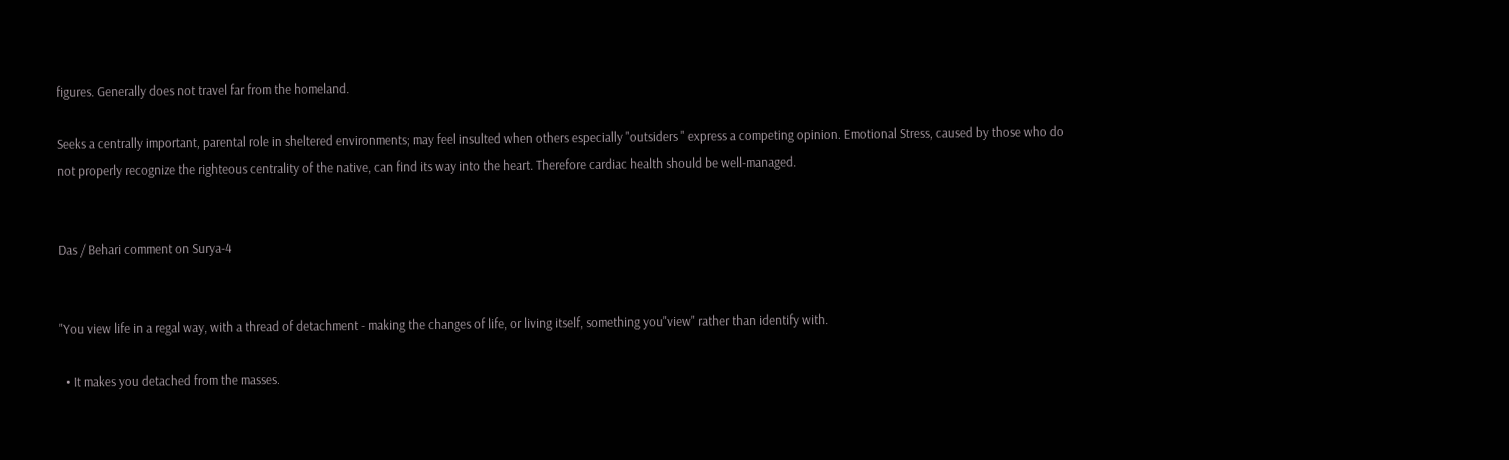figures. Generally does not travel far from the homeland.

Seeks a centrally important, parental role in sheltered environments; may feel insulted when others especially "outsiders " express a competing opinion. Emotional Stress, caused by those who do not properly recognize the righteous centrality of the native, can find its way into the heart. Therefore cardiac health should be well-managed.


Das / Behari comment on Surya-4


"You view life in a regal way, with a thread of detachment - making the changes of life, or living itself, something you"view" rather than identify with.

  • It makes you detached from the masses.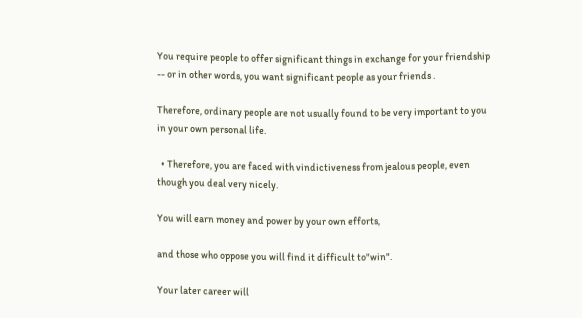You require people to offer significant things in exchange for your friendship -- or in other words, you want significant people as your friends .

Therefore, ordinary people are not usually found to be very important to you in your own personal life.

  • Therefore, you are faced with vindictiveness from jealous people, even though you deal very nicely.

You will earn money and power by your own efforts,

and those who oppose you will find it difficult to"win".

Your later career will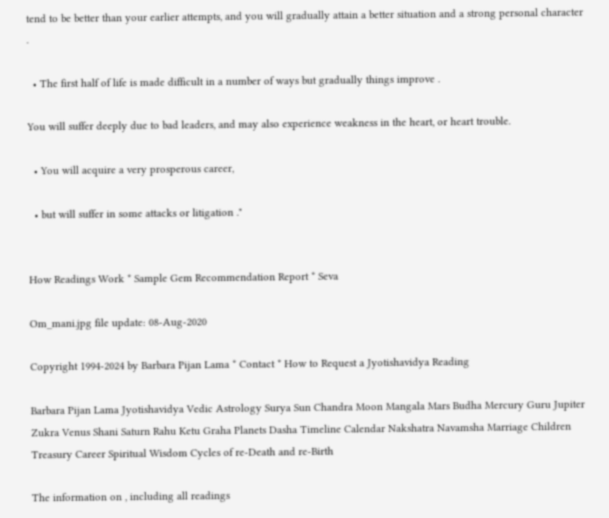tend to be better than your earlier attempts, and you will gradually attain a better situation and a strong personal character .

  • The first half of life is made difficult in a number of ways but gradually things improve .

You will suffer deeply due to bad leaders, and may also experience weakness in the heart, or heart trouble.

  • You will acquire a very prosperous career,

  • but will suffer in some attacks or litigation ."


How Readings Work * Sample Gem Recommendation Report * Seva

Om_mani.jpg file update: 08-Aug-2020

Copyright 1994-2024 by Barbara Pijan Lama * Contact * How to Request a Jyotishavidya Reading

Barbara Pijan Lama Jyotishavidya Vedic Astrology Surya Sun Chandra Moon Mangala Mars Budha Mercury Guru Jupiter Zukra Venus Shani Saturn Rahu Ketu Graha Planets Dasha Timeline Calendar Nakshatra Navamsha Marriage Children Treasury Career Spiritual Wisdom Cycles of re-Death and re-Birth

The information on , including all readings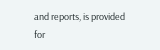and reports, is provided for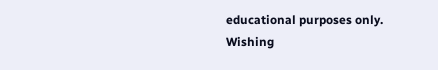educational purposes only. Wishing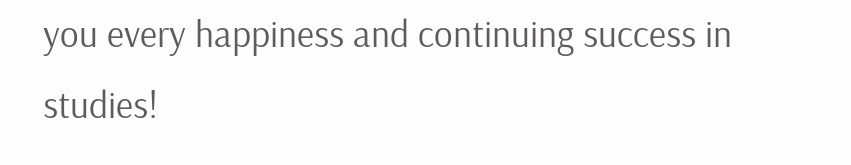you every happiness and continuing success in studies!